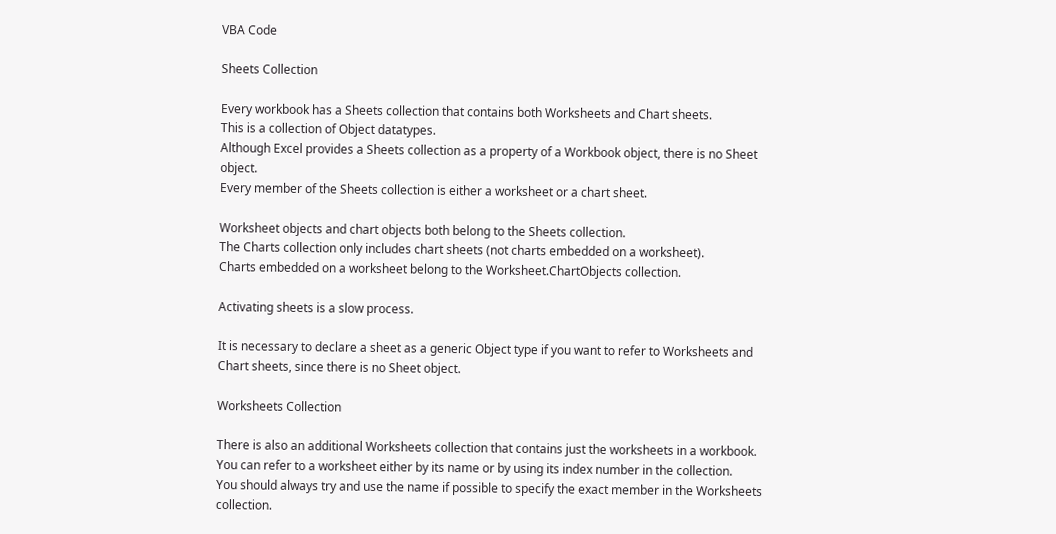VBA Code

Sheets Collection

Every workbook has a Sheets collection that contains both Worksheets and Chart sheets.
This is a collection of Object datatypes.
Although Excel provides a Sheets collection as a property of a Workbook object, there is no Sheet object.
Every member of the Sheets collection is either a worksheet or a chart sheet.

Worksheet objects and chart objects both belong to the Sheets collection.
The Charts collection only includes chart sheets (not charts embedded on a worksheet).
Charts embedded on a worksheet belong to the Worksheet.ChartObjects collection.

Activating sheets is a slow process.

It is necessary to declare a sheet as a generic Object type if you want to refer to Worksheets and Chart sheets, since there is no Sheet object.

Worksheets Collection

There is also an additional Worksheets collection that contains just the worksheets in a workbook.
You can refer to a worksheet either by its name or by using its index number in the collection.
You should always try and use the name if possible to specify the exact member in the Worksheets collection.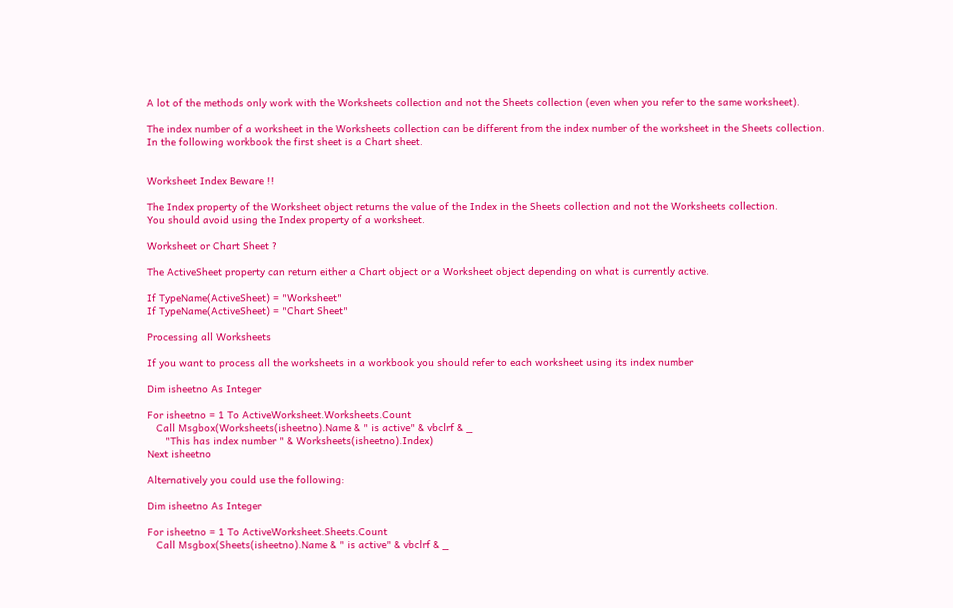A lot of the methods only work with the Worksheets collection and not the Sheets collection (even when you refer to the same worksheet).

The index number of a worksheet in the Worksheets collection can be different from the index number of the worksheet in the Sheets collection.
In the following workbook the first sheet is a Chart sheet.


Worksheet Index Beware !!

The Index property of the Worksheet object returns the value of the Index in the Sheets collection and not the Worksheets collection.
You should avoid using the Index property of a worksheet.

Worksheet or Chart Sheet ?

The ActiveSheet property can return either a Chart object or a Worksheet object depending on what is currently active.

If TypeName(ActiveSheet) = "Worksheet"
If TypeName(ActiveSheet) = "Chart Sheet"

Processing all Worksheets

If you want to process all the worksheets in a workbook you should refer to each worksheet using its index number

Dim isheetno As Integer

For isheetno = 1 To ActiveWorksheet.Worksheets.Count
   Call Msgbox(Worksheets(isheetno).Name & " is active" & vbclrf & _
      "This has index number " & Worksheets(isheetno).Index)
Next isheetno

Alternatively you could use the following:

Dim isheetno As Integer

For isheetno = 1 To ActiveWorksheet.Sheets.Count
   Call Msgbox(Sheets(isheetno).Name & " is active" & vbclrf & _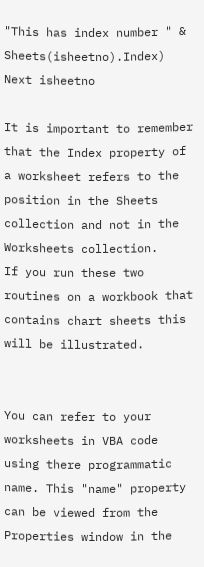"This has index number " & Sheets(isheetno).Index)
Next isheetno

It is important to remember that the Index property of a worksheet refers to the position in the Sheets collection and not in the Worksheets collection.
If you run these two routines on a workbook that contains chart sheets this will be illustrated.


You can refer to your worksheets in VBA code using there programmatic name. This "name" property can be viewed from the Properties window in the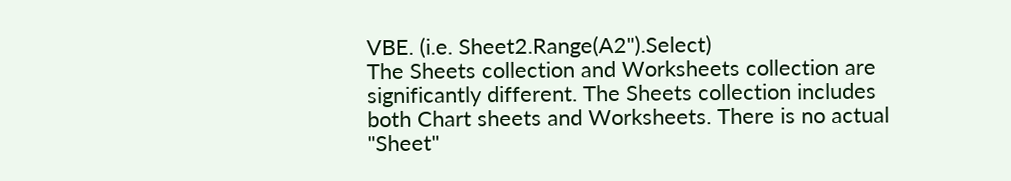VBE. (i.e. Sheet2.Range(A2").Select)
The Sheets collection and Worksheets collection are significantly different. The Sheets collection includes both Chart sheets and Worksheets. There is no actual "Sheet"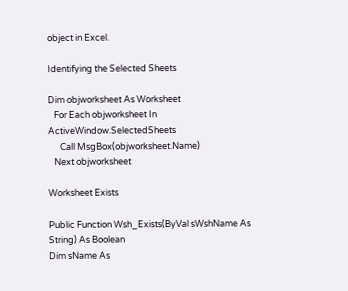object in Excel.

Identifying the Selected Sheets

Dim objworksheet As Worksheet
   For Each objworksheet In ActiveWindow.SelectedSheets
      Call MsgBox(objworksheet.Name)
   Next objworksheet

Worksheet Exists

Public Function Wsh_Exists(ByVal sWshName As String) As Boolean
Dim sName As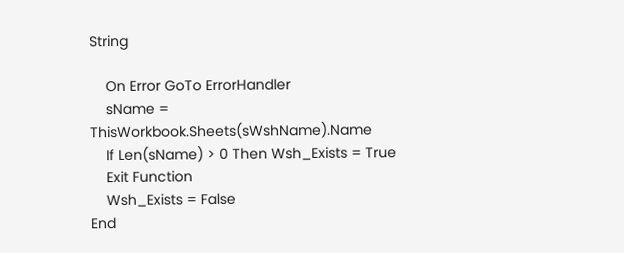String

    On Error GoTo ErrorHandler
    sName = ThisWorkbook.Sheets(sWshName).Name
    If Len(sName) > 0 Then Wsh_Exists = True
    Exit Function
    Wsh_Exists = False
End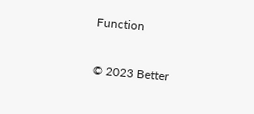Function

© 2023 Better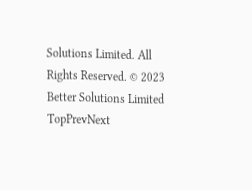Solutions Limited. All Rights Reserved. © 2023 Better Solutions Limited TopPrevNext